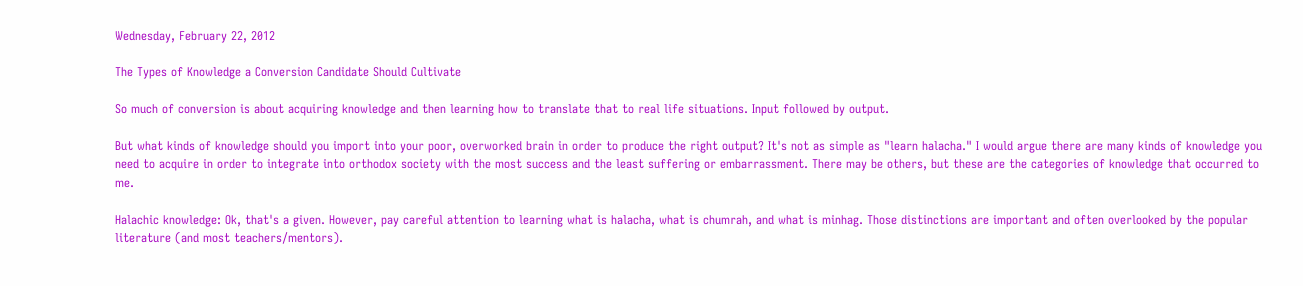Wednesday, February 22, 2012

The Types of Knowledge a Conversion Candidate Should Cultivate

So much of conversion is about acquiring knowledge and then learning how to translate that to real life situations. Input followed by output.

But what kinds of knowledge should you import into your poor, overworked brain in order to produce the right output? It's not as simple as "learn halacha." I would argue there are many kinds of knowledge you need to acquire in order to integrate into orthodox society with the most success and the least suffering or embarrassment. There may be others, but these are the categories of knowledge that occurred to me.

Halachic knowledge: Ok, that's a given. However, pay careful attention to learning what is halacha, what is chumrah, and what is minhag. Those distinctions are important and often overlooked by the popular literature (and most teachers/mentors).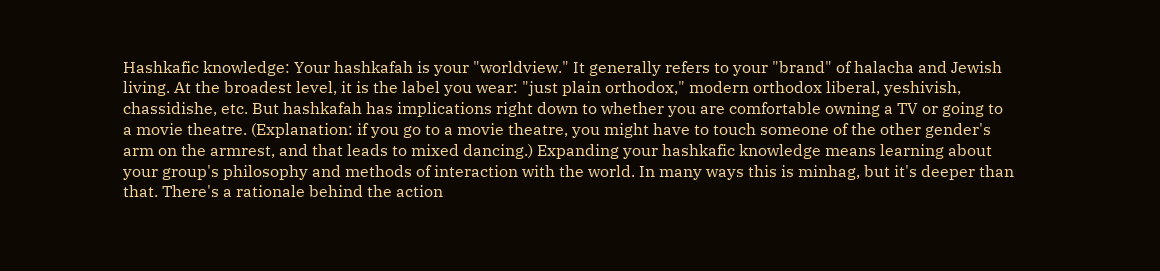Hashkafic knowledge: Your hashkafah is your "worldview." It generally refers to your "brand" of halacha and Jewish living. At the broadest level, it is the label you wear: "just plain orthodox," modern orthodox liberal, yeshivish, chassidishe, etc. But hashkafah has implications right down to whether you are comfortable owning a TV or going to a movie theatre. (Explanation: if you go to a movie theatre, you might have to touch someone of the other gender's arm on the armrest, and that leads to mixed dancing.) Expanding your hashkafic knowledge means learning about your group's philosophy and methods of interaction with the world. In many ways this is minhag, but it's deeper than that. There's a rationale behind the action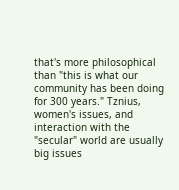that's more philosophical than "this is what our community has been doing for 300 years." Tznius, women's issues, and interaction with the "secular" world are usually big issues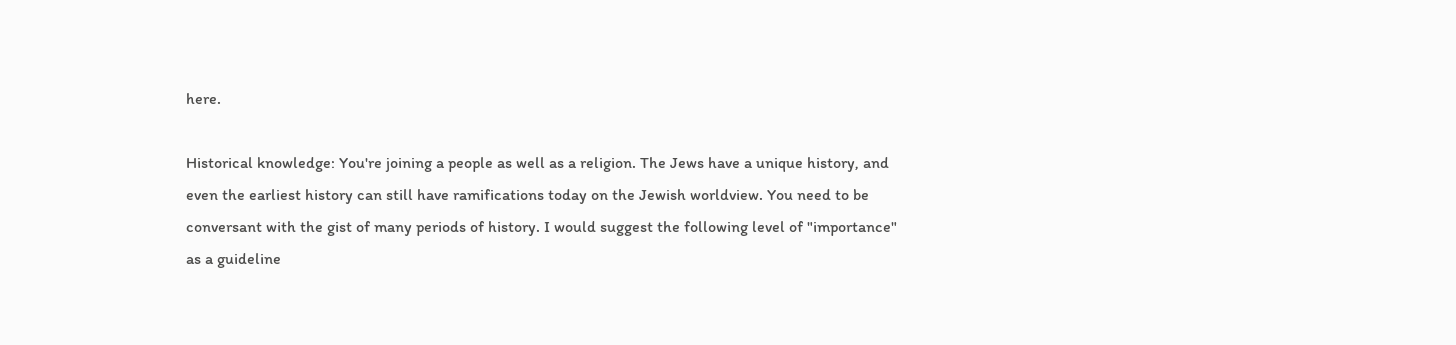here.

Historical knowledge: You're joining a people as well as a religion. The Jews have a unique history, and even the earliest history can still have ramifications today on the Jewish worldview. You need to be conversant with the gist of many periods of history. I would suggest the following level of "importance" as a guideline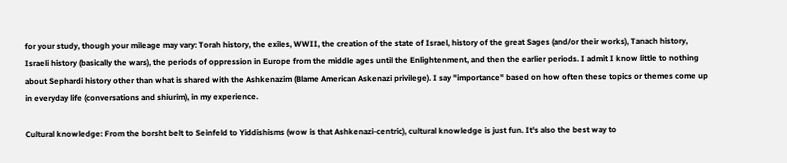for your study, though your mileage may vary: Torah history, the exiles, WWII, the creation of the state of Israel, history of the great Sages (and/or their works), Tanach history, Israeli history (basically the wars), the periods of oppression in Europe from the middle ages until the Enlightenment, and then the earlier periods. I admit I know little to nothing about Sephardi history other than what is shared with the Ashkenazim (Blame American Askenazi privilege). I say "importance" based on how often these topics or themes come up in everyday life (conversations and shiurim), in my experience.

Cultural knowledge: From the borsht belt to Seinfeld to Yiddishisms (wow is that Ashkenazi-centric), cultural knowledge is just fun. It's also the best way to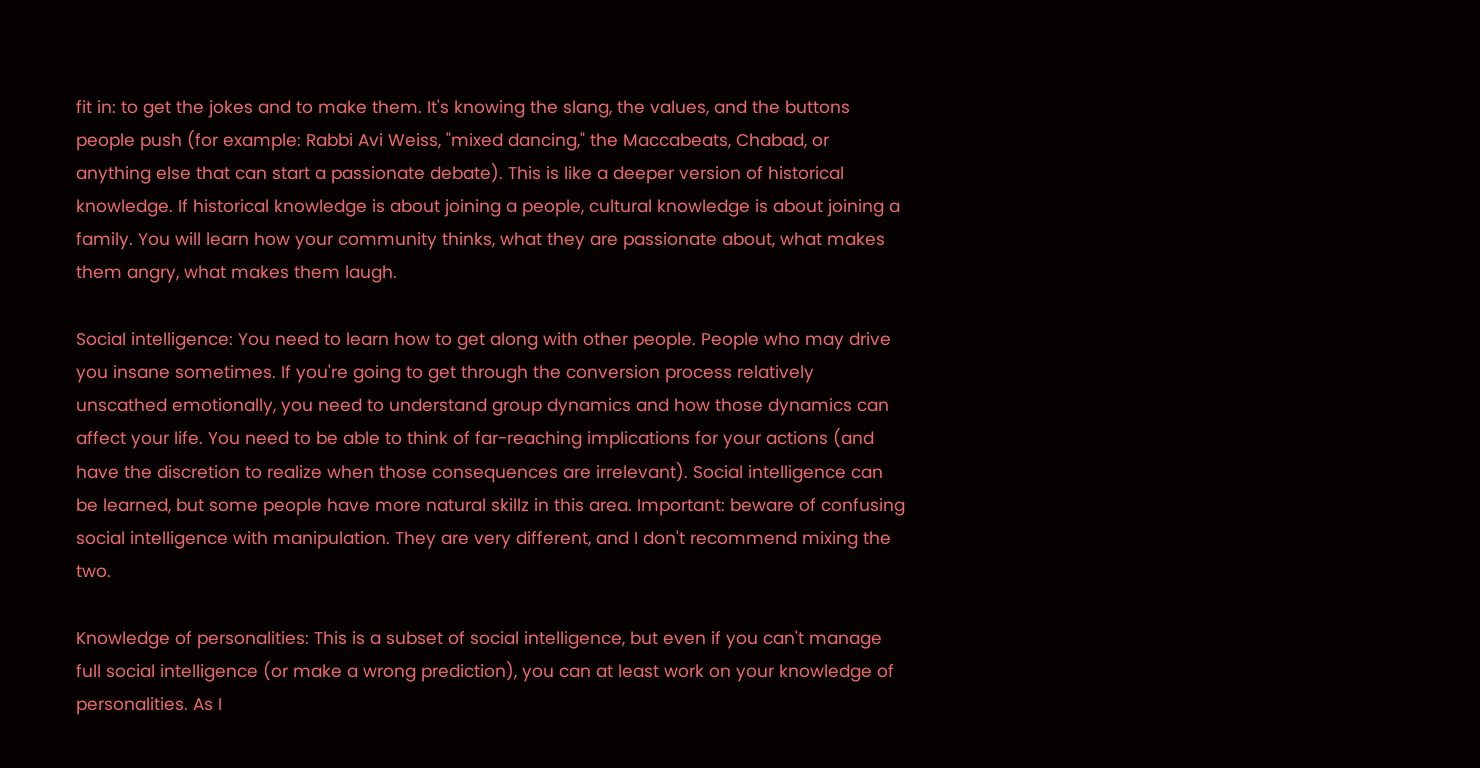fit in: to get the jokes and to make them. It's knowing the slang, the values, and the buttons people push (for example: Rabbi Avi Weiss, "mixed dancing," the Maccabeats, Chabad, or anything else that can start a passionate debate). This is like a deeper version of historical knowledge. If historical knowledge is about joining a people, cultural knowledge is about joining a family. You will learn how your community thinks, what they are passionate about, what makes them angry, what makes them laugh.

Social intelligence: You need to learn how to get along with other people. People who may drive you insane sometimes. If you're going to get through the conversion process relatively unscathed emotionally, you need to understand group dynamics and how those dynamics can affect your life. You need to be able to think of far-reaching implications for your actions (and have the discretion to realize when those consequences are irrelevant). Social intelligence can be learned, but some people have more natural skillz in this area. Important: beware of confusing social intelligence with manipulation. They are very different, and I don't recommend mixing the two.

Knowledge of personalities: This is a subset of social intelligence, but even if you can't manage full social intelligence (or make a wrong prediction), you can at least work on your knowledge of personalities. As I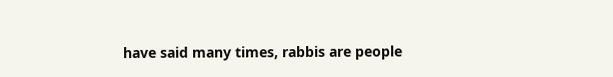have said many times, rabbis are people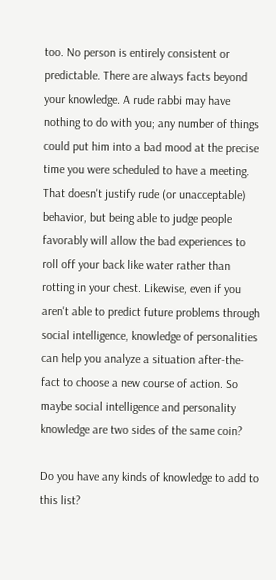too. No person is entirely consistent or predictable. There are always facts beyond your knowledge. A rude rabbi may have nothing to do with you; any number of things could put him into a bad mood at the precise time you were scheduled to have a meeting. That doesn't justify rude (or unacceptable) behavior, but being able to judge people favorably will allow the bad experiences to roll off your back like water rather than rotting in your chest. Likewise, even if you aren't able to predict future problems through social intelligence, knowledge of personalities can help you analyze a situation after-the-fact to choose a new course of action. So maybe social intelligence and personality knowledge are two sides of the same coin?

Do you have any kinds of knowledge to add to this list?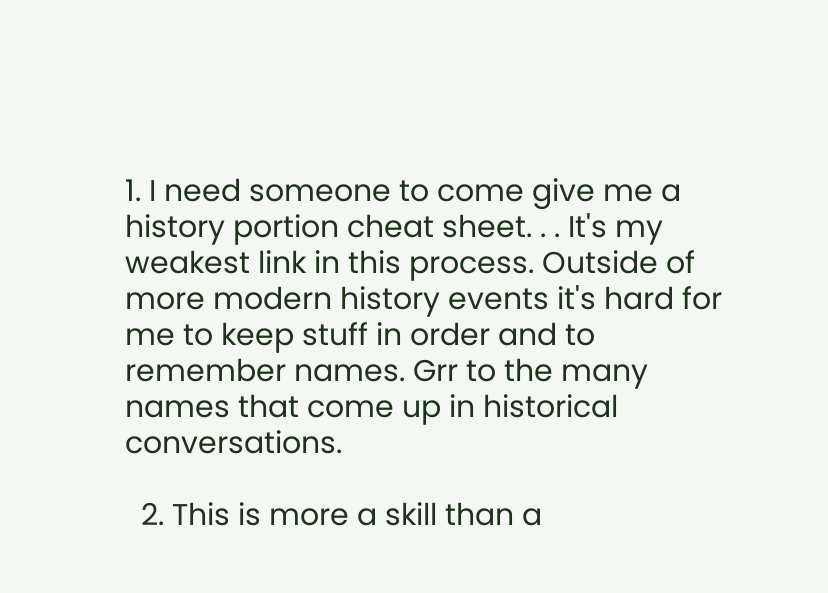1. I need someone to come give me a history portion cheat sheet. . . It's my weakest link in this process. Outside of more modern history events it's hard for me to keep stuff in order and to remember names. Grr to the many names that come up in historical conversations.

  2. This is more a skill than a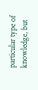particular type of knowledge, but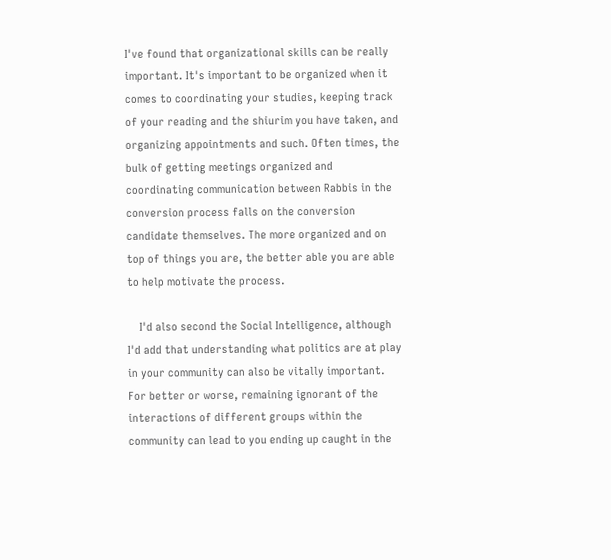I've found that organizational skills can be really important. It's important to be organized when it comes to coordinating your studies, keeping track of your reading and the shiurim you have taken, and organizing appointments and such. Often times, the bulk of getting meetings organized and coordinating communication between Rabbis in the conversion process falls on the conversion candidate themselves. The more organized and on top of things you are, the better able you are able to help motivate the process.

    I'd also second the Social Intelligence, although I'd add that understanding what politics are at play in your community can also be vitally important. For better or worse, remaining ignorant of the interactions of different groups within the community can lead to you ending up caught in the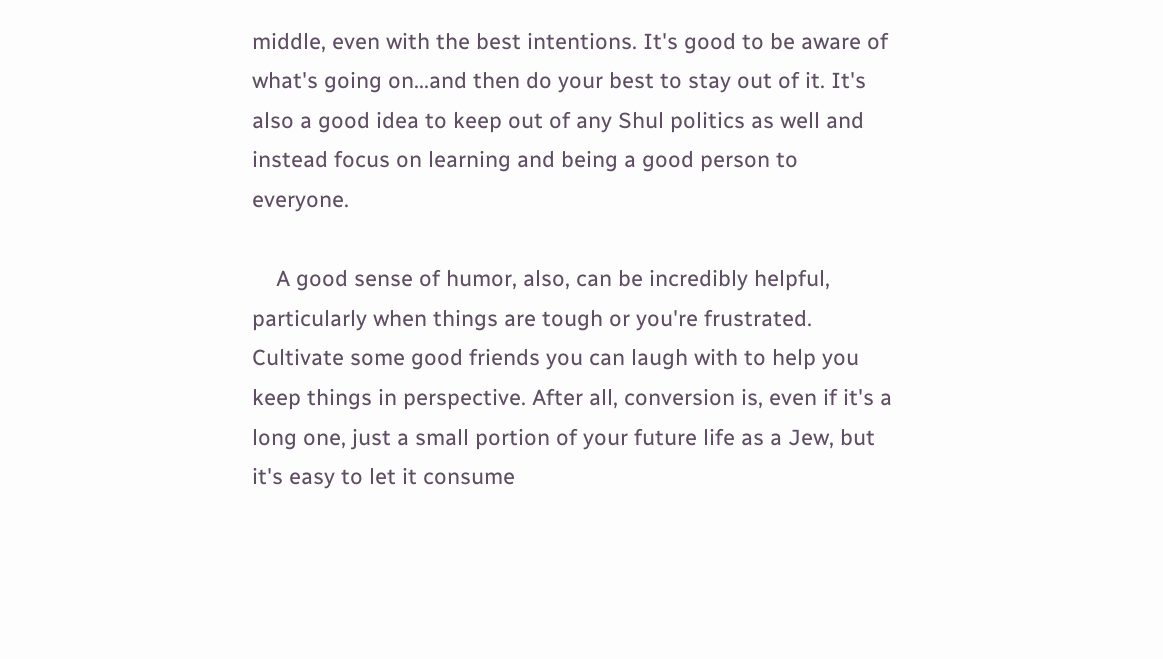middle, even with the best intentions. It's good to be aware of what's going on...and then do your best to stay out of it. It's also a good idea to keep out of any Shul politics as well and instead focus on learning and being a good person to everyone.

    A good sense of humor, also, can be incredibly helpful, particularly when things are tough or you're frustrated. Cultivate some good friends you can laugh with to help you keep things in perspective. After all, conversion is, even if it's a long one, just a small portion of your future life as a Jew, but it's easy to let it consume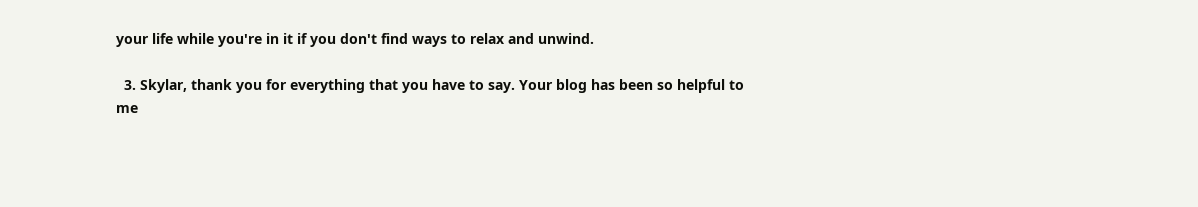your life while you're in it if you don't find ways to relax and unwind.

  3. Skylar, thank you for everything that you have to say. Your blog has been so helpful to me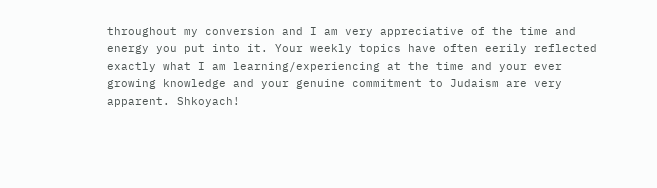throughout my conversion and I am very appreciative of the time and energy you put into it. Your weekly topics have often eerily reflected exactly what I am learning/experiencing at the time and your ever growing knowledge and your genuine commitment to Judaism are very apparent. Shkoyach!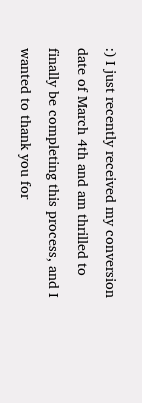:) I just recently received my conversion date of March 4th and am thrilled to finally be completing this process, and I wanted to thank you for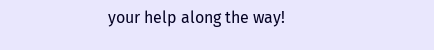your help along the way!